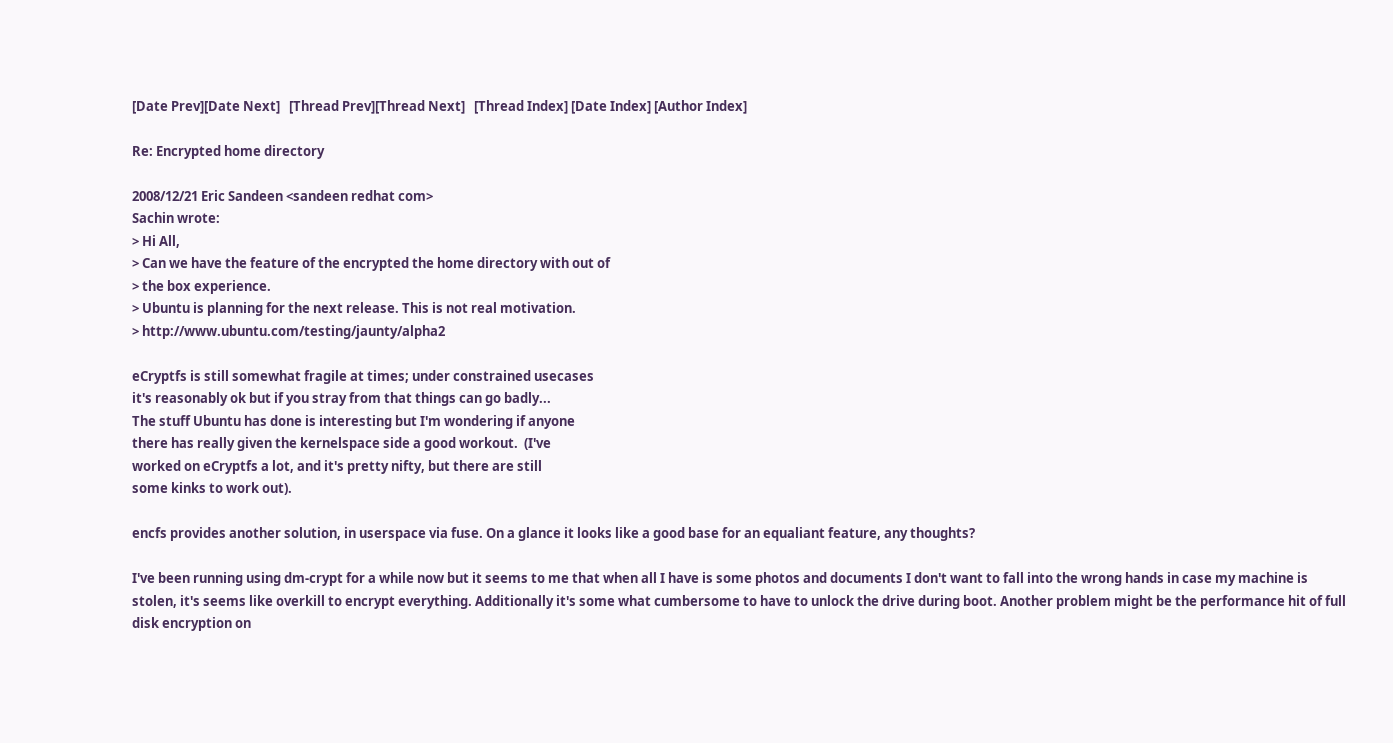[Date Prev][Date Next]   [Thread Prev][Thread Next]   [Thread Index] [Date Index] [Author Index]

Re: Encrypted home directory

2008/12/21 Eric Sandeen <sandeen redhat com>
Sachin wrote:
> Hi All,
> Can we have the feature of the encrypted the home directory with out of
> the box experience.
> Ubuntu is planning for the next release. This is not real motivation.
> http://www.ubuntu.com/testing/jaunty/alpha2

eCryptfs is still somewhat fragile at times; under constrained usecases
it's reasonably ok but if you stray from that things can go badly...
The stuff Ubuntu has done is interesting but I'm wondering if anyone
there has really given the kernelspace side a good workout.  (I've
worked on eCryptfs a lot, and it's pretty nifty, but there are still
some kinks to work out).

encfs provides another solution, in userspace via fuse. On a glance it looks like a good base for an equaliant feature, any thoughts?

I've been running using dm-crypt for a while now but it seems to me that when all I have is some photos and documents I don't want to fall into the wrong hands in case my machine is stolen, it's seems like overkill to encrypt everything. Additionally it's some what cumbersome to have to unlock the drive during boot. Another problem might be the performance hit of full disk encryption on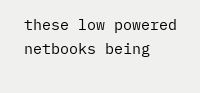these low powered netbooks being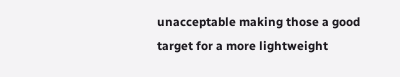unacceptable making those a good target for a more lightweight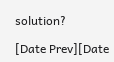solution?

[Date Prev][Date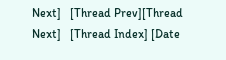Next]   [Thread Prev][Thread Next]   [Thread Index] [Date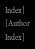Index] [Author Index]